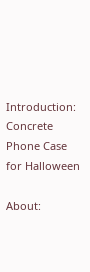Introduction: Concrete Phone Case for Halloween

About: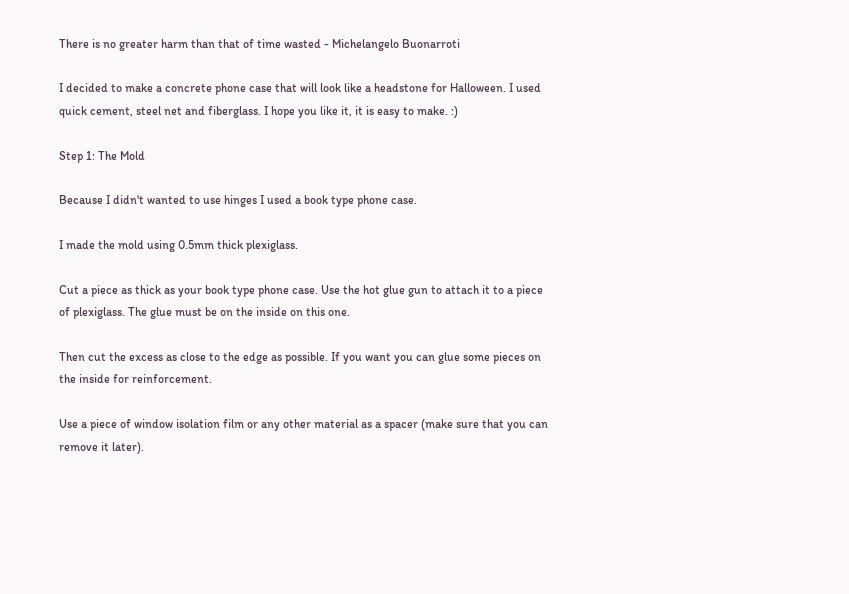There is no greater harm than that of time wasted - Michelangelo Buonarroti

I decided to make a concrete phone case that will look like a headstone for Halloween. I used quick cement, steel net and fiberglass. I hope you like it, it is easy to make. :)

Step 1: The Mold

Because I didn't wanted to use hinges I used a book type phone case.

I made the mold using 0.5mm thick plexiglass.

Cut a piece as thick as your book type phone case. Use the hot glue gun to attach it to a piece of plexiglass. The glue must be on the inside on this one.

Then cut the excess as close to the edge as possible. If you want you can glue some pieces on the inside for reinforcement.

Use a piece of window isolation film or any other material as a spacer (make sure that you can remove it later).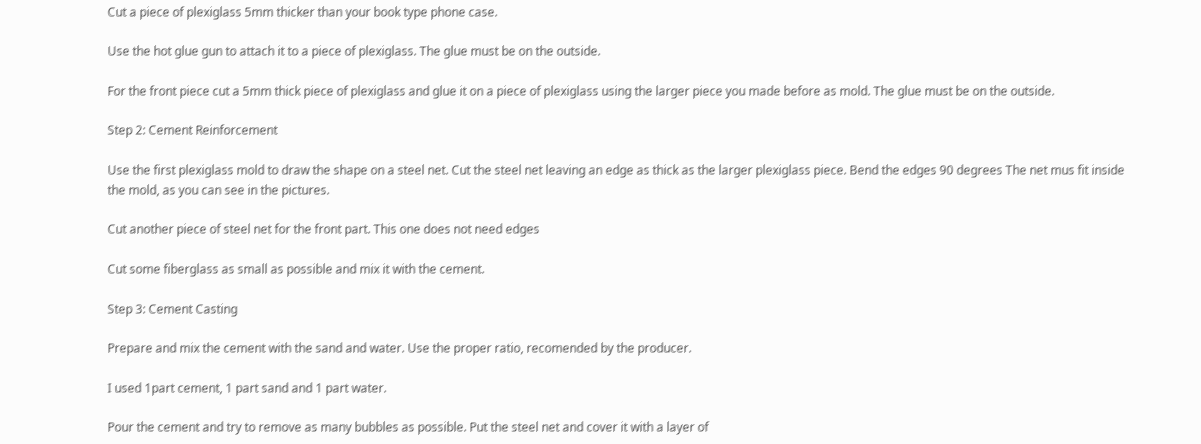Cut a piece of plexiglass 5mm thicker than your book type phone case.

Use the hot glue gun to attach it to a piece of plexiglass. The glue must be on the outside.

For the front piece cut a 5mm thick piece of plexiglass and glue it on a piece of plexiglass using the larger piece you made before as mold. The glue must be on the outside.

Step 2: Cement Reinforcement

Use the first plexiglass mold to draw the shape on a steel net. Cut the steel net leaving an edge as thick as the larger plexiglass piece. Bend the edges 90 degrees The net mus fit inside the mold, as you can see in the pictures.

Cut another piece of steel net for the front part. This one does not need edges

Cut some fiberglass as small as possible and mix it with the cement.

Step 3: Cement Casting

Prepare and mix the cement with the sand and water. Use the proper ratio, recomended by the producer.

I used 1part cement, 1 part sand and 1 part water.

Pour the cement and try to remove as many bubbles as possible. Put the steel net and cover it with a layer of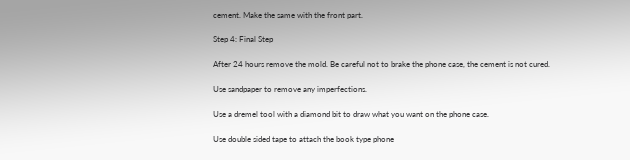cement. Make the same with the front part.

Step 4: Final Step

After 24 hours remove the mold. Be careful not to brake the phone case, the cement is not cured.

Use sandpaper to remove any imperfections.

Use a dremel tool with a diamond bit to draw what you want on the phone case.

Use double sided tape to attach the book type phone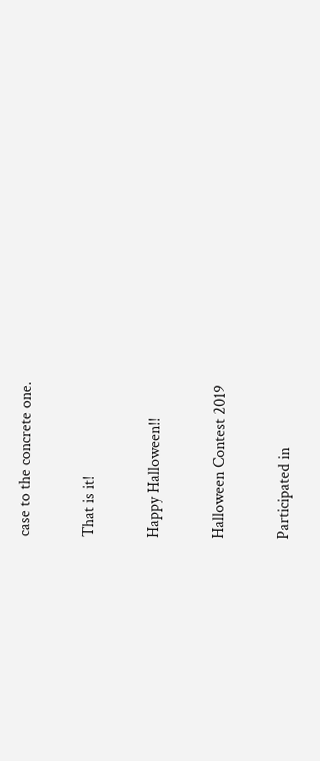case to the concrete one.

That is it!

Happy Halloween!!

Halloween Contest 2019

Participated in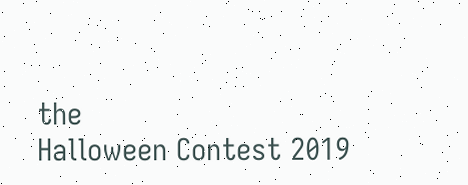the
Halloween Contest 2019